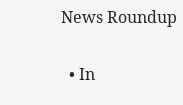News Roundup

  • In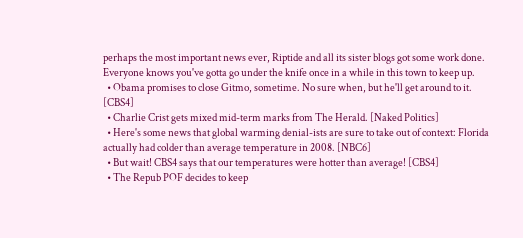perhaps the most important news ever, Riptide and all its sister blogs got some work done. Everyone knows you've gotta go under the knife once in a while in this town to keep up.
  • Obama promises to close Gitmo, sometime. No sure when, but he'll get around to it. [CBS4]
  • Charlie Crist gets mixed mid-term marks from The Herald. [Naked Politics]
  • Here's some news that global warming denial-ists are sure to take out of context: Florida actually had colder than average temperature in 2008. [NBC6]
  • But wait! CBS4 says that our temperatures were hotter than average! [CBS4]
  • The Repub POF decides to keep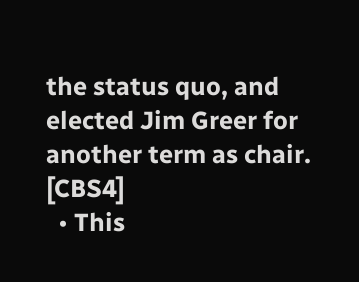the status quo, and elected Jim Greer for another term as chair. [CBS4]
  • This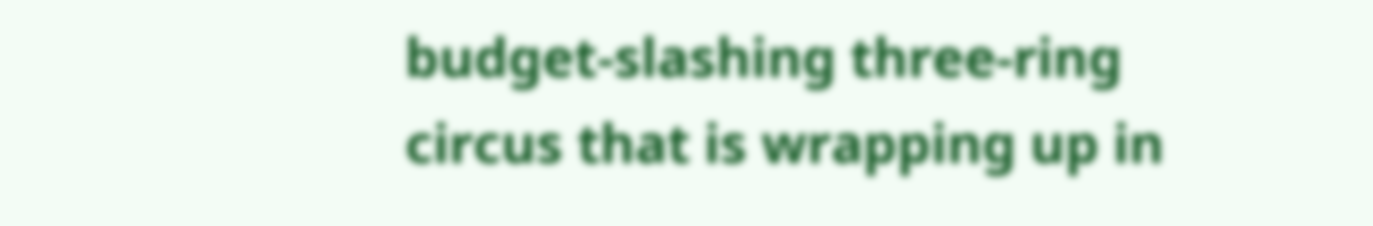budget-slashing three-ring circus that is wrapping up in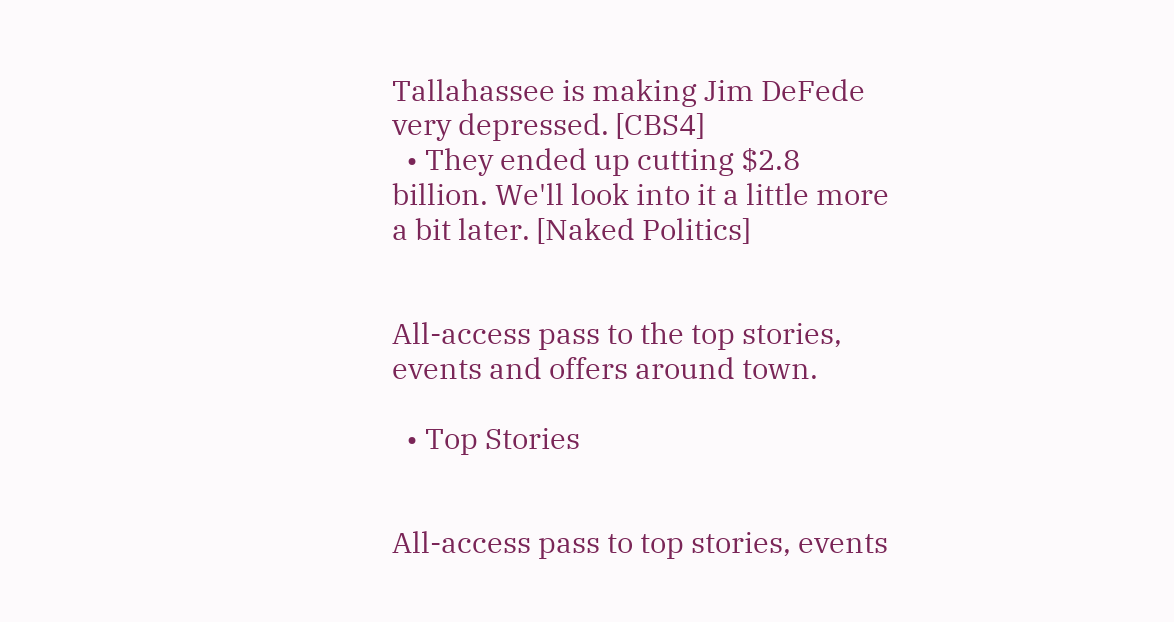Tallahassee is making Jim DeFede very depressed. [CBS4]
  • They ended up cutting $2.8 billion. We'll look into it a little more a bit later. [Naked Politics]


All-access pass to the top stories, events and offers around town.

  • Top Stories


All-access pass to top stories, events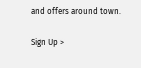and offers around town.

Sign Up >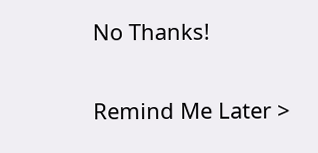No Thanks!

Remind Me Later >